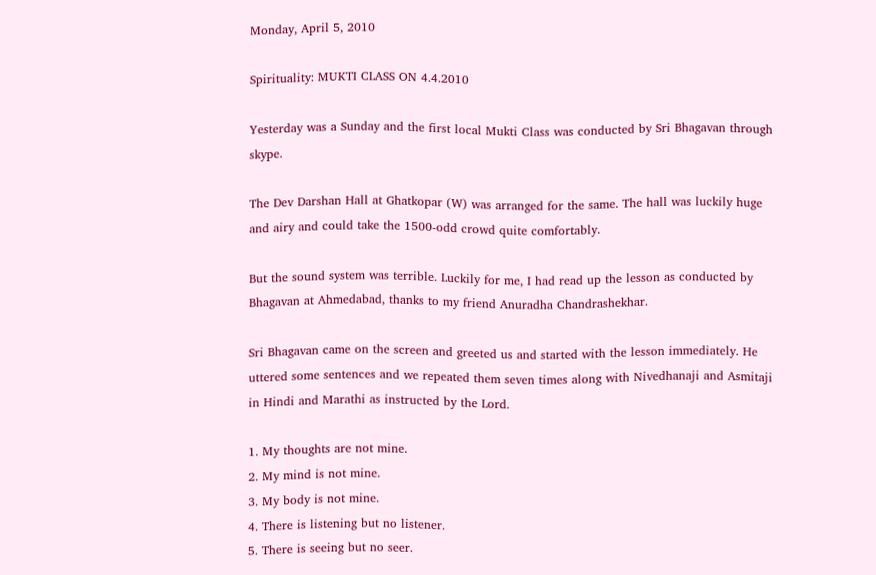Monday, April 5, 2010

Spirituality: MUKTI CLASS ON 4.4.2010

Yesterday was a Sunday and the first local Mukti Class was conducted by Sri Bhagavan through skype.

The Dev Darshan Hall at Ghatkopar (W) was arranged for the same. The hall was luckily huge and airy and could take the 1500-odd crowd quite comfortably.

But the sound system was terrible. Luckily for me, I had read up the lesson as conducted by Bhagavan at Ahmedabad, thanks to my friend Anuradha Chandrashekhar.

Sri Bhagavan came on the screen and greeted us and started with the lesson immediately. He uttered some sentences and we repeated them seven times along with Nivedhanaji and Asmitaji in Hindi and Marathi as instructed by the Lord.

1. My thoughts are not mine.
2. My mind is not mine.
3. My body is not mine.
4. There is listening but no listener.
5. There is seeing but no seer.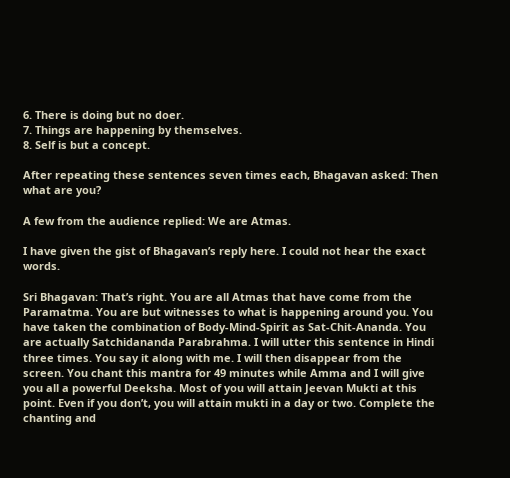6. There is doing but no doer.
7. Things are happening by themselves.
8. Self is but a concept.

After repeating these sentences seven times each, Bhagavan asked: Then what are you?

A few from the audience replied: We are Atmas.

I have given the gist of Bhagavan’s reply here. I could not hear the exact words.

Sri Bhagavan: That’s right. You are all Atmas that have come from the Paramatma. You are but witnesses to what is happening around you. You have taken the combination of Body-Mind-Spirit as Sat-Chit-Ananda. You are actually Satchidananda Parabrahma. I will utter this sentence in Hindi three times. You say it along with me. I will then disappear from the screen. You chant this mantra for 49 minutes while Amma and I will give you all a powerful Deeksha. Most of you will attain Jeevan Mukti at this point. Even if you don’t, you will attain mukti in a day or two. Complete the chanting and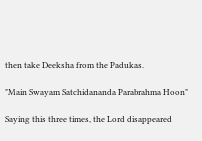then take Deeksha from the Padukas.

"Main Swayam Satchidananda Parabrahma Hoon"

Saying this three times, the Lord disappeared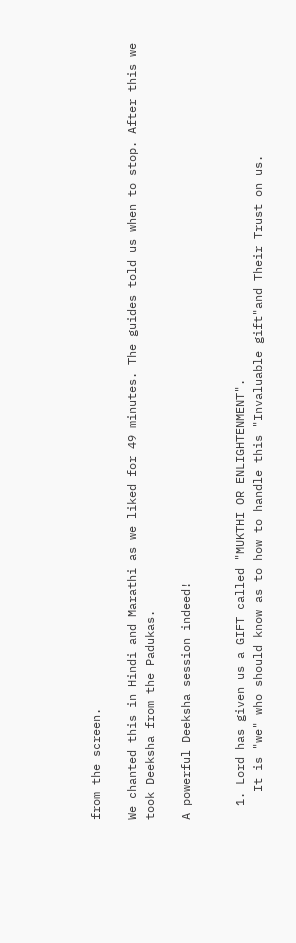from the screen.

We chanted this in Hindi and Marathi as we liked for 49 minutes. The guides told us when to stop. After this we took Deeksha from the Padukas.

A powerful Deeksha session indeed!


  1. Lord has given us a GIFT called "MUKTHI OR ENLIGHTENMENT".
    It is "we" who should know as to how to handle this "Invaluable gift"and Their Trust on us.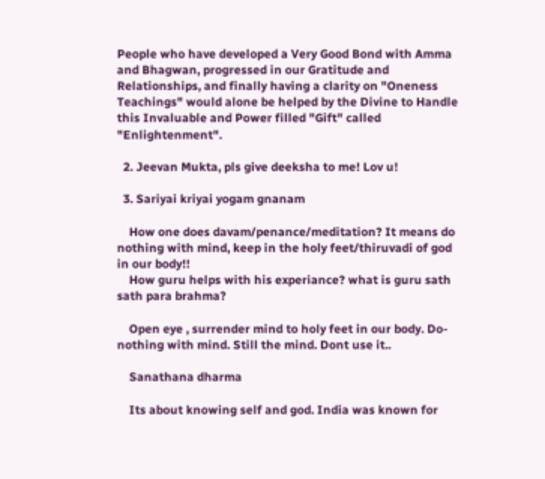People who have developed a Very Good Bond with Amma and Bhagwan, progressed in our Gratitude and Relationships, and finally having a clarity on "Oneness Teachings" would alone be helped by the Divine to Handle this Invaluable and Power filled "Gift" called "Enlightenment".

  2. Jeevan Mukta, pls give deeksha to me! Lov u!

  3. Sariyai kriyai yogam gnanam

    How one does davam/penance/meditation? It means do nothing with mind, keep in the holy feet/thiruvadi of god in our body!!
    How guru helps with his experiance? what is guru sath sath para brahma?

    Open eye , surrender mind to holy feet in our body. Do-nothing with mind. Still the mind. Dont use it..

    Sanathana dharma

    Its about knowing self and god. India was known for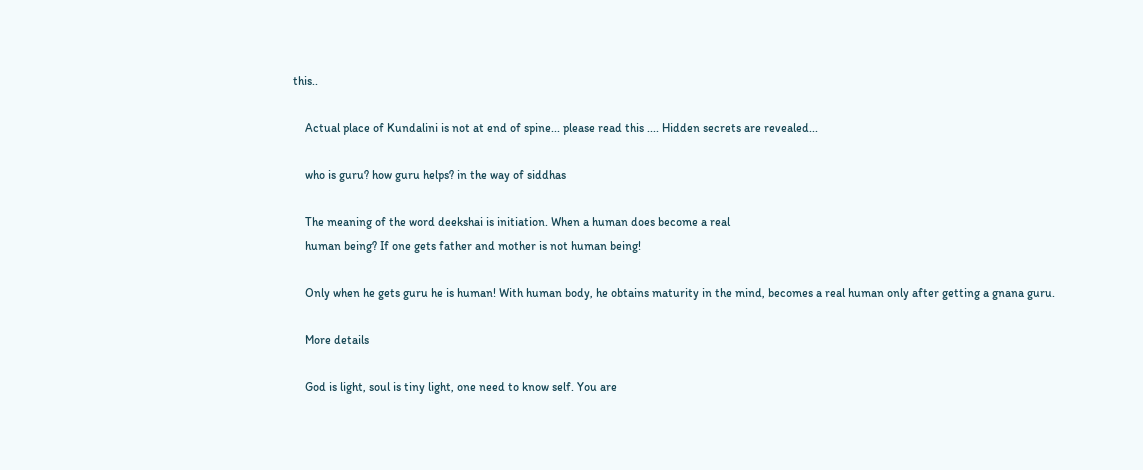this..

    Actual place of Kundalini is not at end of spine... please read this .... Hidden secrets are revealed...

    who is guru? how guru helps? in the way of siddhas

    The meaning of the word deekshai is initiation. When a human does become a real
    human being? If one gets father and mother is not human being!

    Only when he gets guru he is human! With human body, he obtains maturity in the mind, becomes a real human only after getting a gnana guru.

    More details

    God is light, soul is tiny light, one need to know self. You are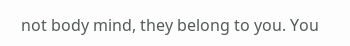not body mind, they belong to you. You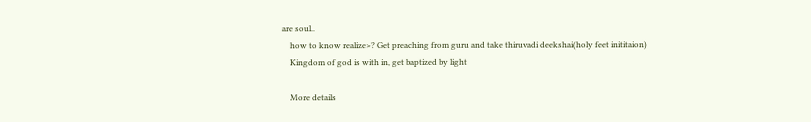are soul..
    how to know realize>? Get preaching from guru and take thiruvadi deekshai(holy feet inititaion)
    Kingdom of god is with in, get baptized by light

    More details